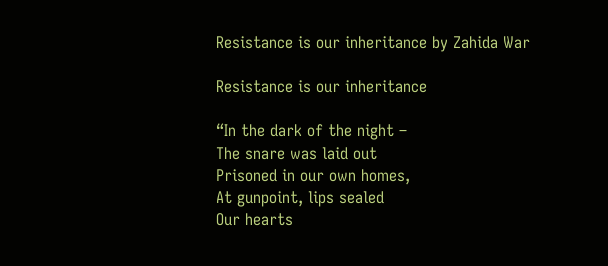Resistance is our inheritance by Zahida War

Resistance is our inheritance

“In the dark of the night –
The snare was laid out
Prisoned in our own homes,
At gunpoint, lips sealed
Our hearts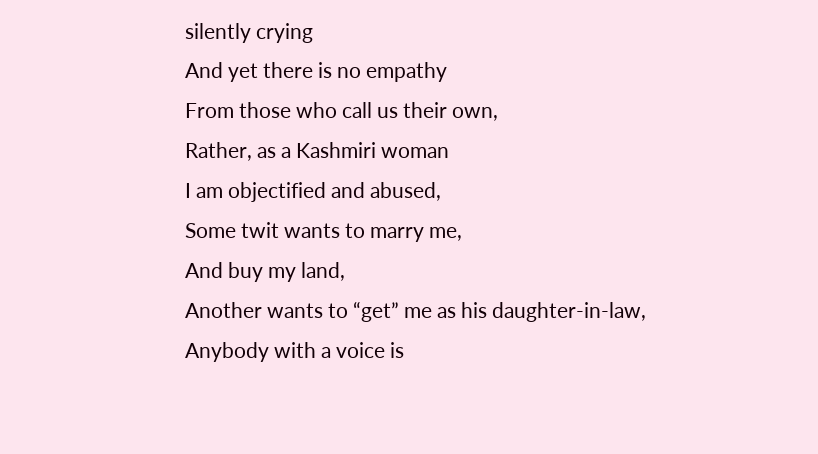silently crying
And yet there is no empathy
From those who call us their own,
Rather, as a Kashmiri woman
I am objectified and abused,
Some twit wants to marry me,
And buy my land,
Another wants to “get” me as his daughter-in-law,
Anybody with a voice is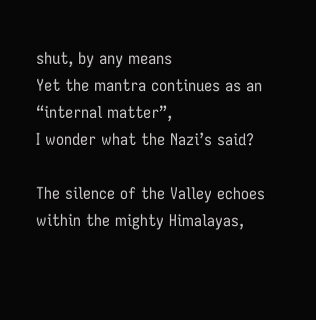shut, by any means
Yet the mantra continues as an “internal matter”,
I wonder what the Nazi’s said?

The silence of the Valley echoes within the mighty Himalayas,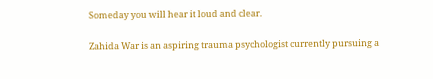Someday you will hear it loud and clear.

Zahida War is an aspiring trauma psychologist currently pursuing a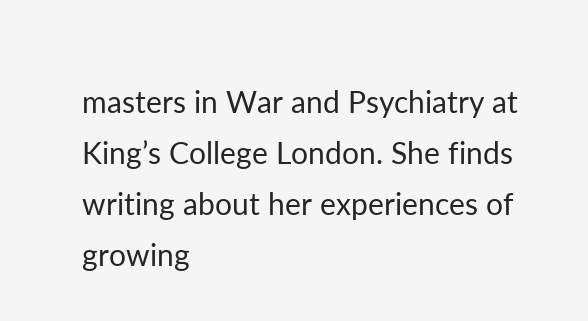masters in War and Psychiatry at King’s College London. She finds writing about her experiences of growing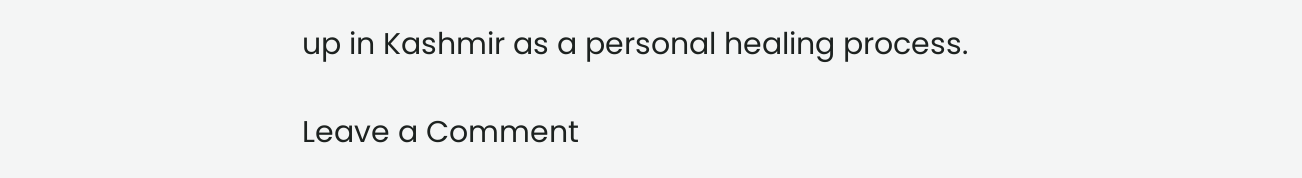up in Kashmir as a personal healing process.

Leave a Comment